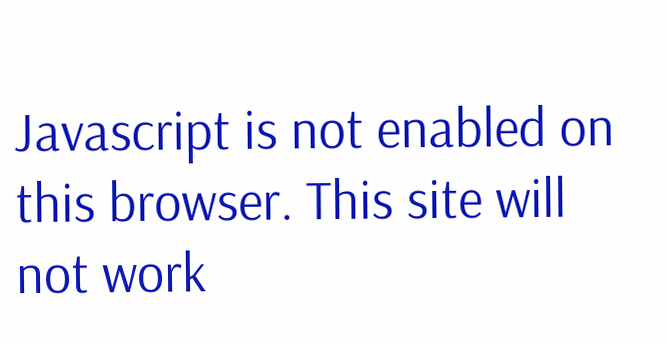Javascript is not enabled on this browser. This site will not work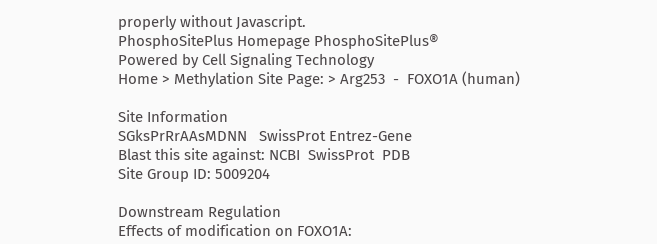properly without Javascript.
PhosphoSitePlus Homepage PhosphoSitePlus®
Powered by Cell Signaling Technology
Home > Methylation Site Page: > Arg253  -  FOXO1A (human)

Site Information
SGksPrRrAAsMDNN   SwissProt Entrez-Gene
Blast this site against: NCBI  SwissProt  PDB
Site Group ID: 5009204

Downstream Regulation
Effects of modification on FOXO1A: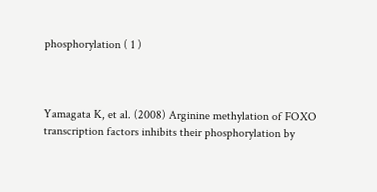phosphorylation ( 1 )



Yamagata K, et al. (2008) Arginine methylation of FOXO transcription factors inhibits their phosphorylation by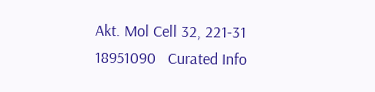Akt. Mol Cell 32, 221-31
18951090   Curated Info